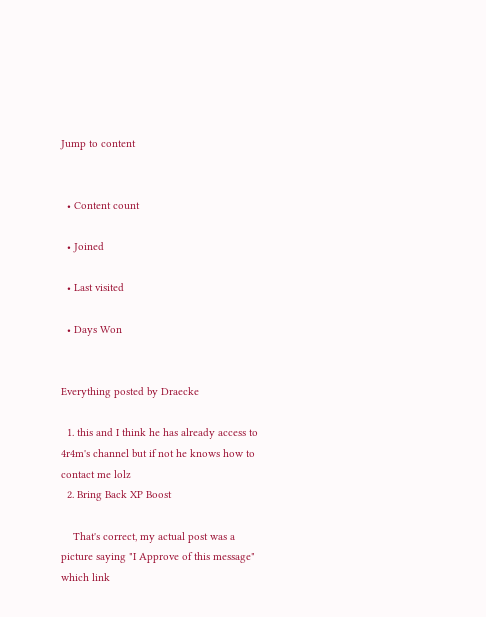Jump to content


  • Content count

  • Joined

  • Last visited

  • Days Won


Everything posted by Draecke

  1. this and I think he has already access to 4r4m's channel but if not he knows how to contact me lolz
  2. Bring Back XP Boost

    That's correct, my actual post was a picture saying "I Approve of this message" which link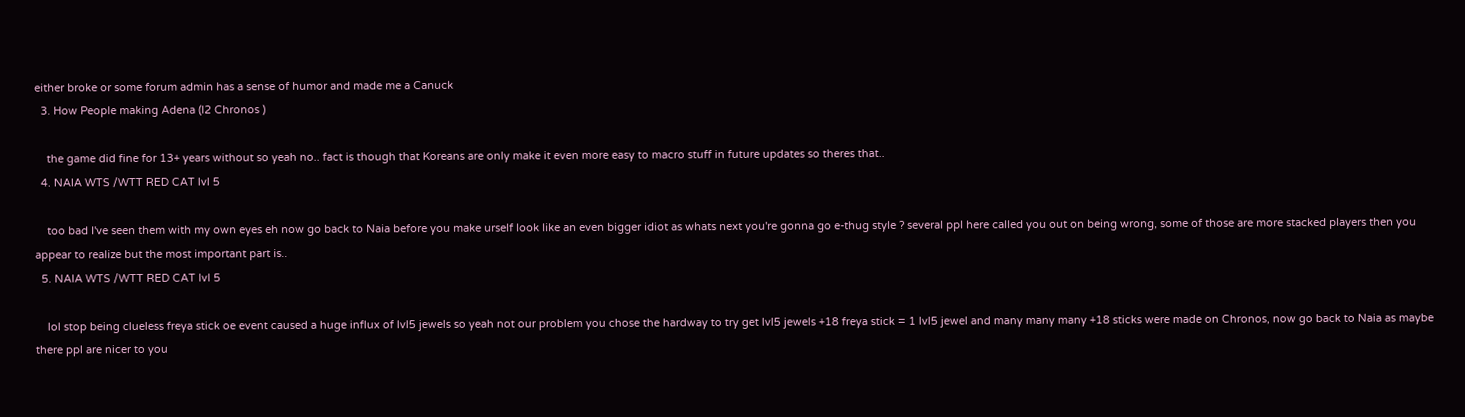either broke or some forum admin has a sense of humor and made me a Canuck
  3. How People making Adena (l2 Chronos )

    the game did fine for 13+ years without so yeah no.. fact is though that Koreans are only make it even more easy to macro stuff in future updates so theres that..
  4. NAIA WTS /WTT RED CAT lvl 5

    too bad I've seen them with my own eyes eh now go back to Naia before you make urself look like an even bigger idiot as whats next you're gonna go e-thug style ? several ppl here called you out on being wrong, some of those are more stacked players then you appear to realize but the most important part is..
  5. NAIA WTS /WTT RED CAT lvl 5

    lol stop being clueless freya stick oe event caused a huge influx of lvl5 jewels so yeah not our problem you chose the hardway to try get lvl5 jewels +18 freya stick = 1 lvl5 jewel and many many many +18 sticks were made on Chronos, now go back to Naia as maybe there ppl are nicer to you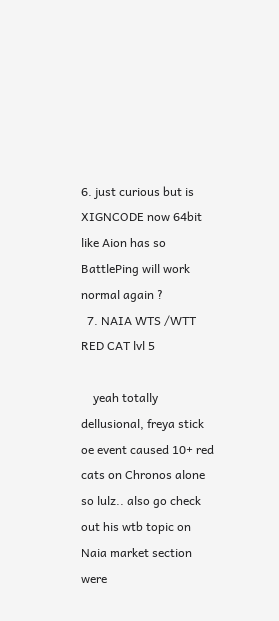6. just curious but is XIGNCODE now 64bit like Aion has so BattlePing will work normal again ?
  7. NAIA WTS /WTT RED CAT lvl 5

    yeah totally dellusional, freya stick oe event caused 10+ red cats on Chronos alone so lulz.. also go check out his wtb topic on Naia market section were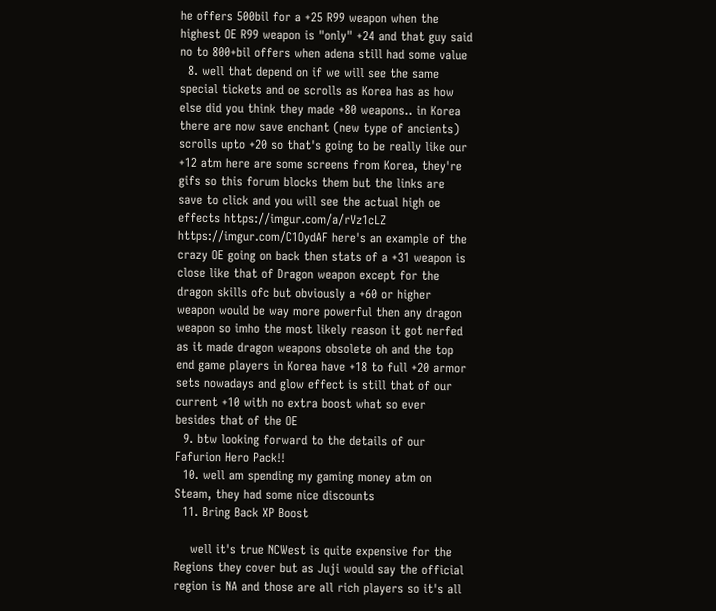he offers 500bil for a +25 R99 weapon when the highest OE R99 weapon is "only" +24 and that guy said no to 800+bil offers when adena still had some value
  8. well that depend on if we will see the same special tickets and oe scrolls as Korea has as how else did you think they made +80 weapons.. in Korea there are now save enchant (new type of ancients) scrolls upto +20 so that's going to be really like our +12 atm here are some screens from Korea, they're gifs so this forum blocks them but the links are save to click and you will see the actual high oe effects https://imgur.com/a/rVz1cLZ https://imgur.com/C1OydAF here's an example of the crazy OE going on back then stats of a +31 weapon is close like that of Dragon weapon except for the dragon skills ofc but obviously a +60 or higher weapon would be way more powerful then any dragon weapon so imho the most likely reason it got nerfed as it made dragon weapons obsolete oh and the top end game players in Korea have +18 to full +20 armor sets nowadays and glow effect is still that of our current +10 with no extra boost what so ever besides that of the OE
  9. btw looking forward to the details of our Fafurion Hero Pack!!
  10. well am spending my gaming money atm on Steam, they had some nice discounts
  11. Bring Back XP Boost

    well it's true NCWest is quite expensive for the Regions they cover but as Juji would say the official region is NA and those are all rich players so it's all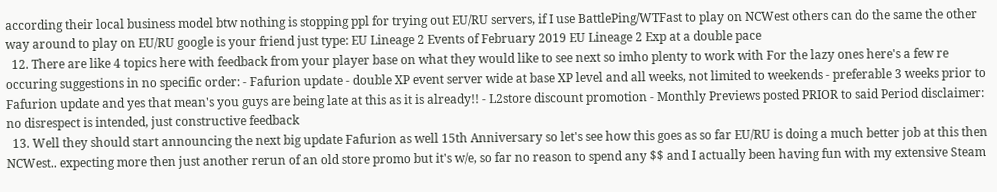according their local business model btw nothing is stopping ppl for trying out EU/RU servers, if I use BattlePing/WTFast to play on NCWest others can do the same the other way around to play on EU/RU google is your friend just type: EU Lineage 2 Events of February 2019 EU Lineage 2 Exp at a double pace
  12. There are like 4 topics here with feedback from your player base on what they would like to see next so imho plenty to work with For the lazy ones here's a few re occuring suggestions in no specific order: - Fafurion update - double XP event server wide at base XP level and all weeks, not limited to weekends - preferable 3 weeks prior to Fafurion update and yes that mean's you guys are being late at this as it is already!! - L2store discount promotion - Monthly Previews posted PRIOR to said Period disclaimer: no disrespect is intended, just constructive feedback
  13. Well they should start announcing the next big update Fafurion as well 15th Anniversary so let's see how this goes as so far EU/RU is doing a much better job at this then NCWest.. expecting more then just another rerun of an old store promo but it's w/e, so far no reason to spend any $$ and I actually been having fun with my extensive Steam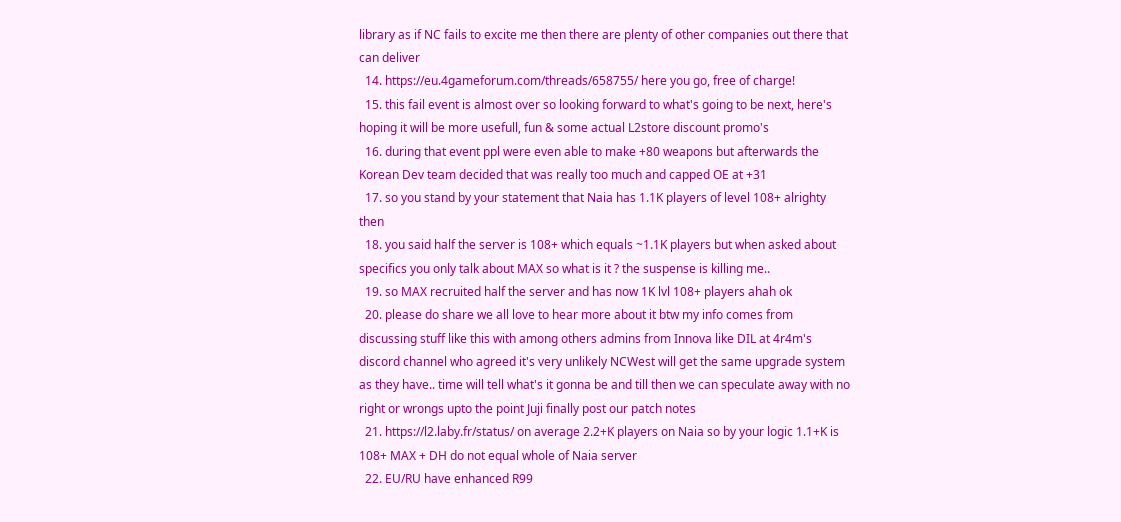library as if NC fails to excite me then there are plenty of other companies out there that can deliver
  14. https://eu.4gameforum.com/threads/658755/ here you go, free of charge!
  15. this fail event is almost over so looking forward to what's going to be next, here's hoping it will be more usefull, fun & some actual L2store discount promo's
  16. during that event ppl were even able to make +80 weapons but afterwards the Korean Dev team decided that was really too much and capped OE at +31
  17. so you stand by your statement that Naia has 1.1K players of level 108+ alrighty then
  18. you said half the server is 108+ which equals ~1.1K players but when asked about specifics you only talk about MAX so what is it ? the suspense is killing me..
  19. so MAX recruited half the server and has now 1K lvl 108+ players ahah ok
  20. please do share we all love to hear more about it btw my info comes from discussing stuff like this with among others admins from Innova like DIL at 4r4m's discord channel who agreed it's very unlikely NCWest will get the same upgrade system as they have.. time will tell what's it gonna be and till then we can speculate away with no right or wrongs upto the point Juji finally post our patch notes
  21. https://l2.laby.fr/status/ on average 2.2+K players on Naia so by your logic 1.1+K is 108+ MAX + DH do not equal whole of Naia server
  22. EU/RU have enhanced R99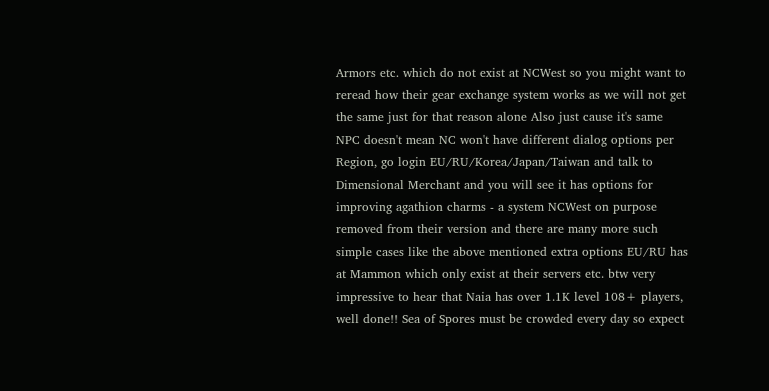Armors etc. which do not exist at NCWest so you might want to reread how their gear exchange system works as we will not get the same just for that reason alone Also just cause it's same NPC doesn't mean NC won't have different dialog options per Region, go login EU/RU/Korea/Japan/Taiwan and talk to Dimensional Merchant and you will see it has options for improving agathion charms - a system NCWest on purpose removed from their version and there are many more such simple cases like the above mentioned extra options EU/RU has at Mammon which only exist at their servers etc. btw very impressive to hear that Naia has over 1.1K level 108+ players, well done!! Sea of Spores must be crowded every day so expect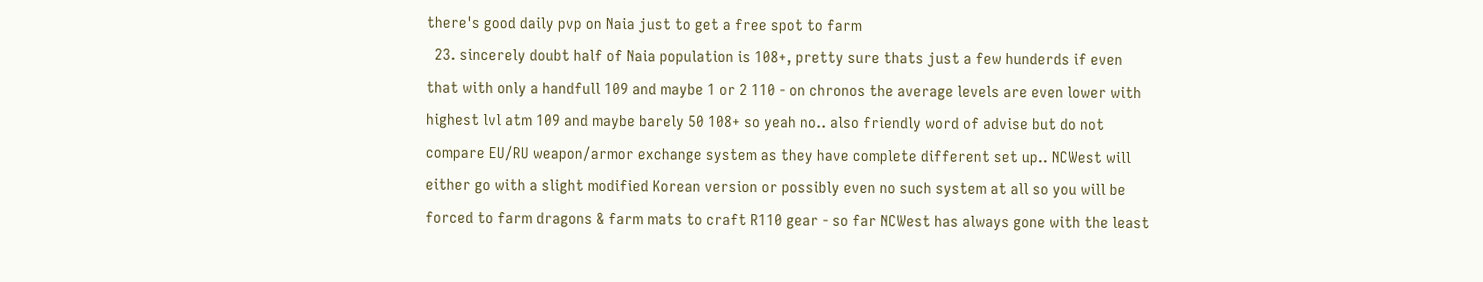there's good daily pvp on Naia just to get a free spot to farm
  23. sincerely doubt half of Naia population is 108+, pretty sure thats just a few hunderds if even that with only a handfull 109 and maybe 1 or 2 110 - on chronos the average levels are even lower with highest lvl atm 109 and maybe barely 50 108+ so yeah no.. also friendly word of advise but do not compare EU/RU weapon/armor exchange system as they have complete different set up.. NCWest will either go with a slight modified Korean version or possibly even no such system at all so you will be forced to farm dragons & farm mats to craft R110 gear - so far NCWest has always gone with the least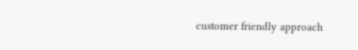customer friendly approach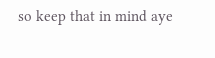so keep that in mind aye